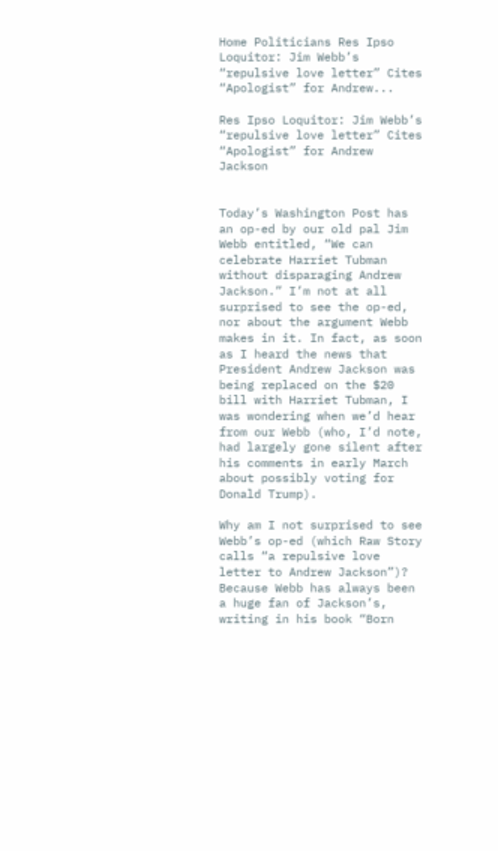Home Politicians Res Ipso Loquitor: Jim Webb’s “repulsive love letter” Cites “Apologist” for Andrew...

Res Ipso Loquitor: Jim Webb’s “repulsive love letter” Cites “Apologist” for Andrew Jackson


Today’s Washington Post has an op-ed by our old pal Jim Webb entitled, “We can celebrate Harriet Tubman without disparaging Andrew Jackson.” I’m not at all surprised to see the op-ed, nor about the argument Webb makes in it. In fact, as soon as I heard the news that President Andrew Jackson was being replaced on the $20 bill with Harriet Tubman, I was wondering when we’d hear from our Webb (who, I’d note, had largely gone silent after his comments in early March about possibly voting for Donald Trump).

Why am I not surprised to see Webb’s op-ed (which Raw Story calls “a repulsive love letter to Andrew Jackson”)? Because Webb has always been a huge fan of Jackson’s, writing in his book “Born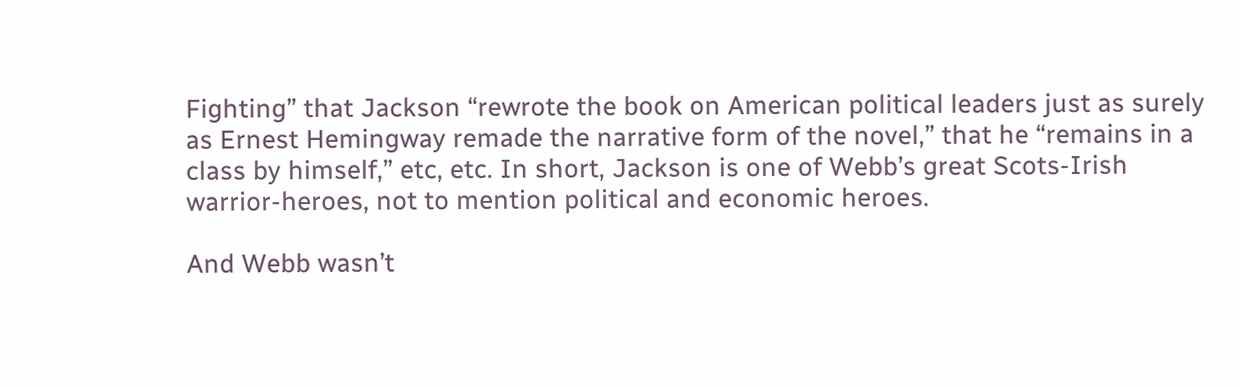Fighting” that Jackson “rewrote the book on American political leaders just as surely as Ernest Hemingway remade the narrative form of the novel,” that he “remains in a class by himself,” etc, etc. In short, Jackson is one of Webb’s great Scots-Irish warrior-heroes, not to mention political and economic heroes.

And Webb wasn’t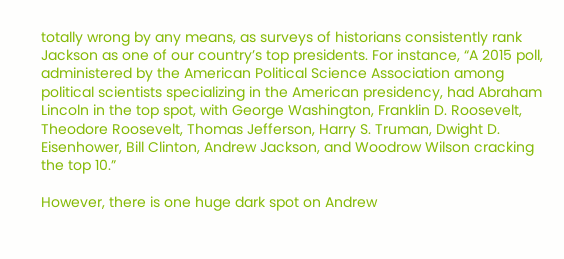totally wrong by any means, as surveys of historians consistently rank Jackson as one of our country’s top presidents. For instance, “A 2015 poll, administered by the American Political Science Association among political scientists specializing in the American presidency, had Abraham Lincoln in the top spot, with George Washington, Franklin D. Roosevelt, Theodore Roosevelt, Thomas Jefferson, Harry S. Truman, Dwight D. Eisenhower, Bill Clinton, Andrew Jackson, and Woodrow Wilson cracking the top 10.”

However, there is one huge dark spot on Andrew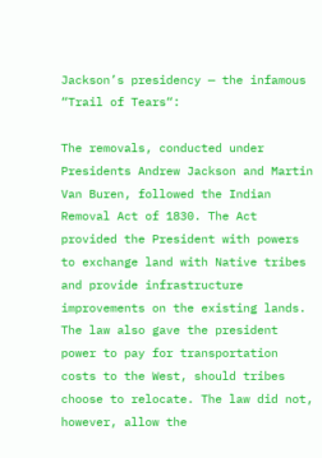Jackson’s presidency — the infamous “Trail of Tears“:

The removals, conducted under Presidents Andrew Jackson and Martin Van Buren, followed the Indian Removal Act of 1830. The Act provided the President with powers to exchange land with Native tribes and provide infrastructure improvements on the existing lands. The law also gave the president power to pay for transportation costs to the West, should tribes choose to relocate. The law did not, however, allow the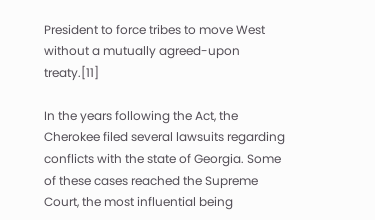President to force tribes to move West without a mutually agreed-upon treaty.[11]

In the years following the Act, the Cherokee filed several lawsuits regarding conflicts with the state of Georgia. Some of these cases reached the Supreme Court, the most influential being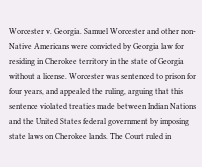Worcester v. Georgia. Samuel Worcester and other non-Native Americans were convicted by Georgia law for residing in Cherokee territory in the state of Georgia without a license. Worcester was sentenced to prison for four years, and appealed the ruling, arguing that this sentence violated treaties made between Indian Nations and the United States federal government by imposing state laws on Cherokee lands. The Court ruled in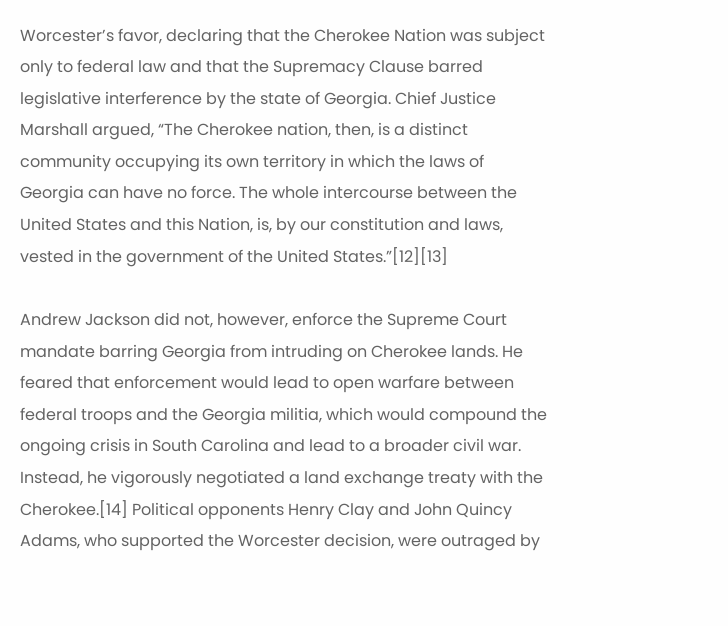Worcester’s favor, declaring that the Cherokee Nation was subject only to federal law and that the Supremacy Clause barred legislative interference by the state of Georgia. Chief Justice Marshall argued, “The Cherokee nation, then, is a distinct community occupying its own territory in which the laws of Georgia can have no force. The whole intercourse between the United States and this Nation, is, by our constitution and laws, vested in the government of the United States.”[12][13]

Andrew Jackson did not, however, enforce the Supreme Court mandate barring Georgia from intruding on Cherokee lands. He feared that enforcement would lead to open warfare between federal troops and the Georgia militia, which would compound the ongoing crisis in South Carolina and lead to a broader civil war. Instead, he vigorously negotiated a land exchange treaty with the Cherokee.[14] Political opponents Henry Clay and John Quincy Adams, who supported the Worcester decision, were outraged by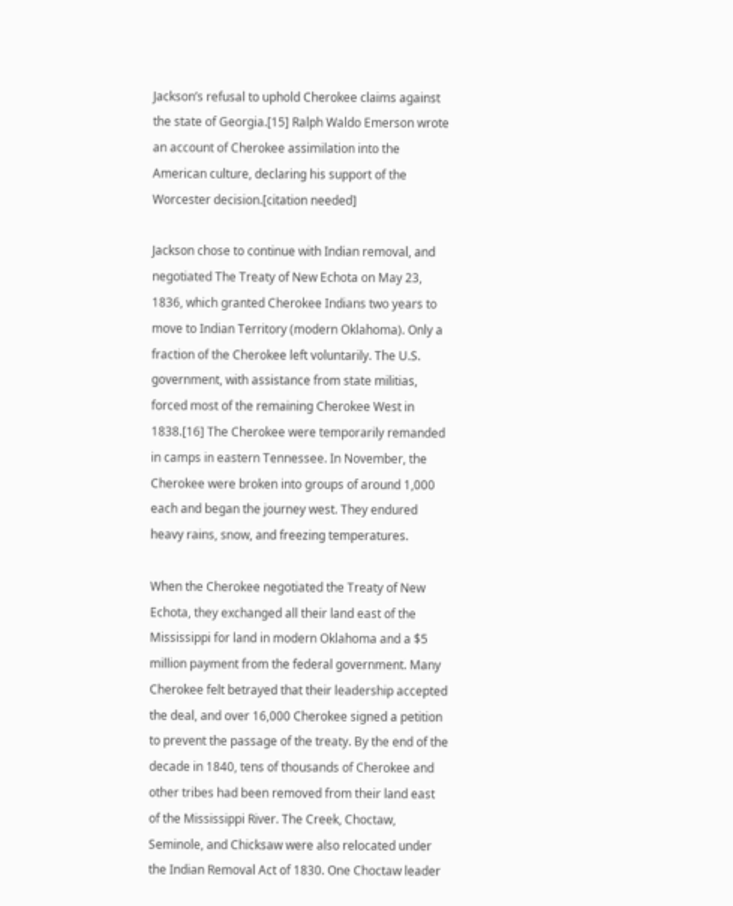Jackson’s refusal to uphold Cherokee claims against the state of Georgia.[15] Ralph Waldo Emerson wrote an account of Cherokee assimilation into the American culture, declaring his support of the Worcester decision.[citation needed]

Jackson chose to continue with Indian removal, and negotiated The Treaty of New Echota on May 23, 1836, which granted Cherokee Indians two years to move to Indian Territory (modern Oklahoma). Only a fraction of the Cherokee left voluntarily. The U.S. government, with assistance from state militias, forced most of the remaining Cherokee West in 1838.[16] The Cherokee were temporarily remanded in camps in eastern Tennessee. In November, the Cherokee were broken into groups of around 1,000 each and began the journey west. They endured heavy rains, snow, and freezing temperatures.

When the Cherokee negotiated the Treaty of New Echota, they exchanged all their land east of the Mississippi for land in modern Oklahoma and a $5 million payment from the federal government. Many Cherokee felt betrayed that their leadership accepted the deal, and over 16,000 Cherokee signed a petition to prevent the passage of the treaty. By the end of the decade in 1840, tens of thousands of Cherokee and other tribes had been removed from their land east of the Mississippi River. The Creek, Choctaw, Seminole, and Chicksaw were also relocated under the Indian Removal Act of 1830. One Choctaw leader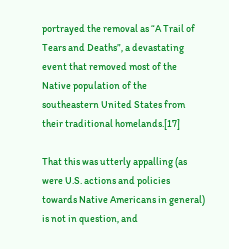portrayed the removal as “A Trail of Tears and Deaths”, a devastating event that removed most of the Native population of the southeastern United States from their traditional homelands.[17]

That this was utterly appalling (as were U.S. actions and policies towards Native Americans in general) is not in question, and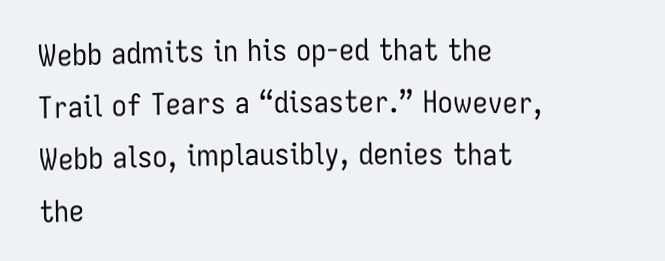Webb admits in his op-ed that the Trail of Tears a “disaster.” However, Webb also, implausibly, denies that the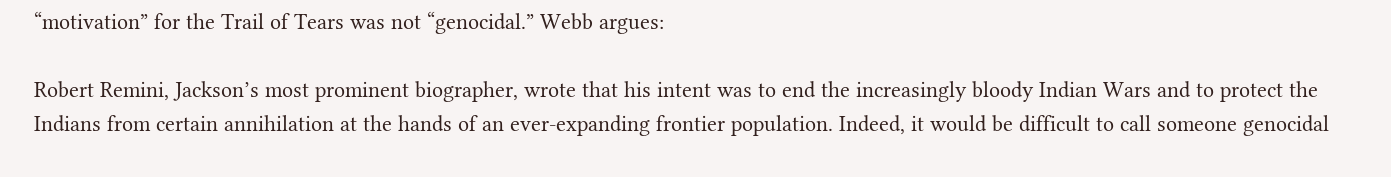“motivation” for the Trail of Tears was not “genocidal.” Webb argues:

Robert Remini, Jackson’s most prominent biographer, wrote that his intent was to end the increasingly bloody Indian Wars and to protect the Indians from certain annihilation at the hands of an ever-expanding frontier population. Indeed, it would be difficult to call someone genocidal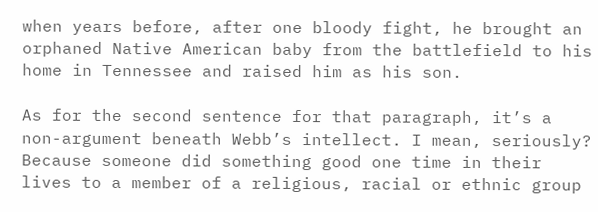when years before, after one bloody fight, he brought an orphaned Native American baby from the battlefield to his home in Tennessee and raised him as his son.

As for the second sentence for that paragraph, it’s a non-argument beneath Webb’s intellect. I mean, seriously? Because someone did something good one time in their lives to a member of a religious, racial or ethnic group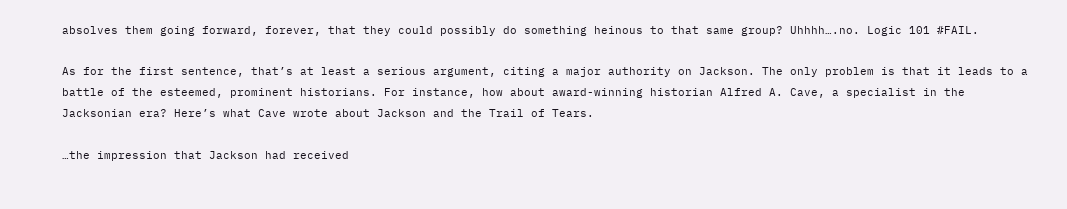absolves them going forward, forever, that they could possibly do something heinous to that same group? Uhhhh….no. Logic 101 #FAIL.

As for the first sentence, that’s at least a serious argument, citing a major authority on Jackson. The only problem is that it leads to a battle of the esteemed, prominent historians. For instance, how about award-winning historian Alfred A. Cave, a specialist in the Jacksonian era? Here’s what Cave wrote about Jackson and the Trail of Tears.

…the impression that Jackson had received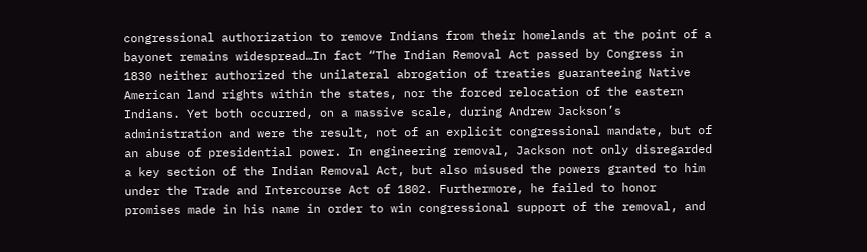congressional authorization to remove Indians from their homelands at the point of a bayonet remains widespread…In fact “The Indian Removal Act passed by Congress in 1830 neither authorized the unilateral abrogation of treaties guaranteeing Native American land rights within the states, nor the forced relocation of the eastern Indians. Yet both occurred, on a massive scale, during Andrew Jackson’s administration and were the result, not of an explicit congressional mandate, but of an abuse of presidential power. In engineering removal, Jackson not only disregarded a key section of the Indian Removal Act, but also misused the powers granted to him under the Trade and Intercourse Act of 1802. Furthermore, he failed to honor promises made in his name in order to win congressional support of the removal, and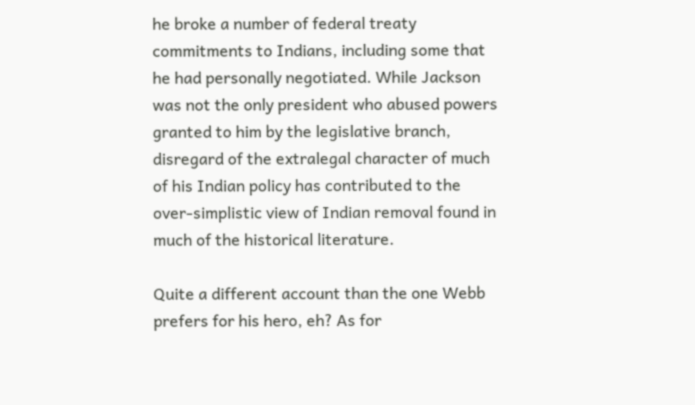he broke a number of federal treaty commitments to Indians, including some that he had personally negotiated. While Jackson was not the only president who abused powers granted to him by the legislative branch, disregard of the extralegal character of much of his Indian policy has contributed to the over-simplistic view of Indian removal found in much of the historical literature.

Quite a different account than the one Webb prefers for his hero, eh? As for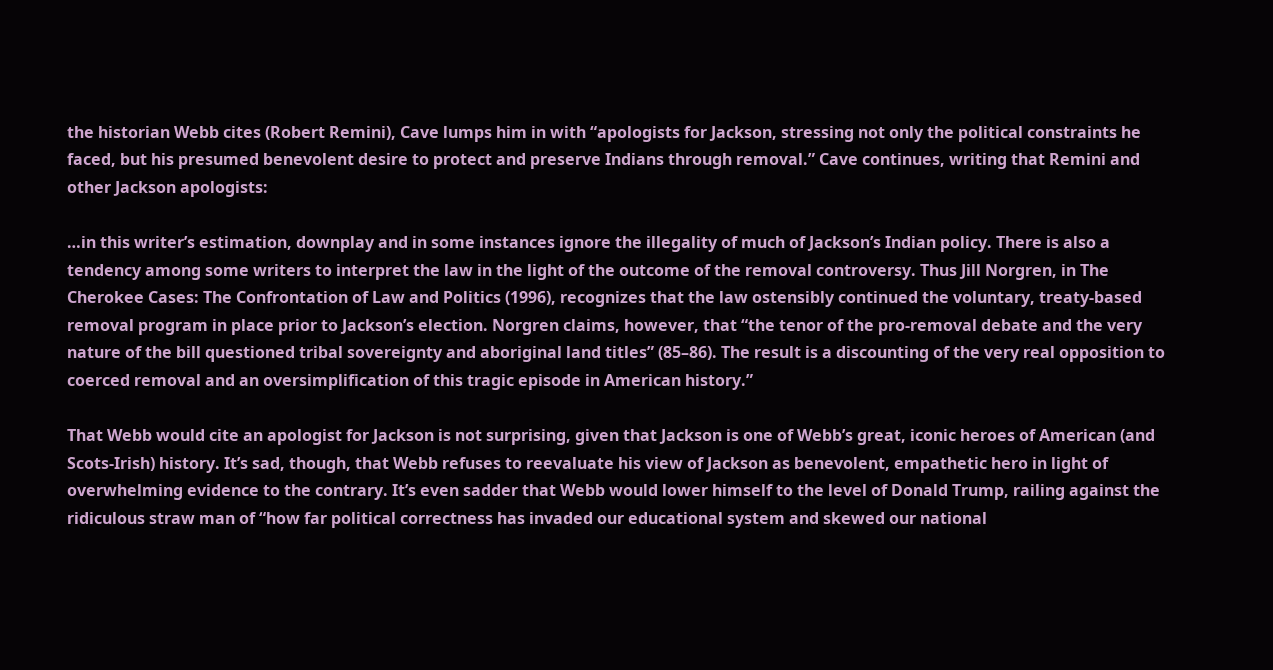the historian Webb cites (Robert Remini), Cave lumps him in with “apologists for Jackson, stressing not only the political constraints he faced, but his presumed benevolent desire to protect and preserve Indians through removal.” Cave continues, writing that Remini and other Jackson apologists:

…in this writer’s estimation, downplay and in some instances ignore the illegality of much of Jackson’s Indian policy. There is also a tendency among some writers to interpret the law in the light of the outcome of the removal controversy. Thus Jill Norgren, in The Cherokee Cases: The Confrontation of Law and Politics (1996), recognizes that the law ostensibly continued the voluntary, treaty-based removal program in place prior to Jackson’s election. Norgren claims, however, that “the tenor of the pro-removal debate and the very nature of the bill questioned tribal sovereignty and aboriginal land titles” (85–86). The result is a discounting of the very real opposition to coerced removal and an oversimplification of this tragic episode in American history.”

That Webb would cite an apologist for Jackson is not surprising, given that Jackson is one of Webb’s great, iconic heroes of American (and Scots-Irish) history. It’s sad, though, that Webb refuses to reevaluate his view of Jackson as benevolent, empathetic hero in light of overwhelming evidence to the contrary. It’s even sadder that Webb would lower himself to the level of Donald Trump, railing against the ridiculous straw man of “how far political correctness has invaded our educational system and skewed our national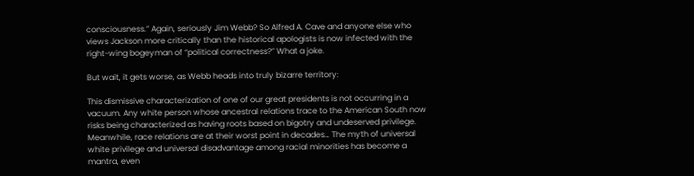consciousness.” Again, seriously Jim Webb? So Alfred A. Cave and anyone else who views Jackson more critically than the historical apologists is now infected with the right-wing bogeyman of “political correctness?” What a joke.

But wait, it gets worse, as Webb heads into truly bizarre territory:

This dismissive characterization of one of our great presidents is not occurring in a vacuum. Any white person whose ancestral relations trace to the American South now risks being characterized as having roots based on bigotry and undeserved privilege. Meanwhile, race relations are at their worst point in decades… The myth of universal white privilege and universal disadvantage among racial minorities has become a mantra, even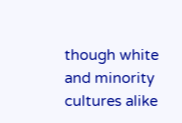though white and minority cultures alike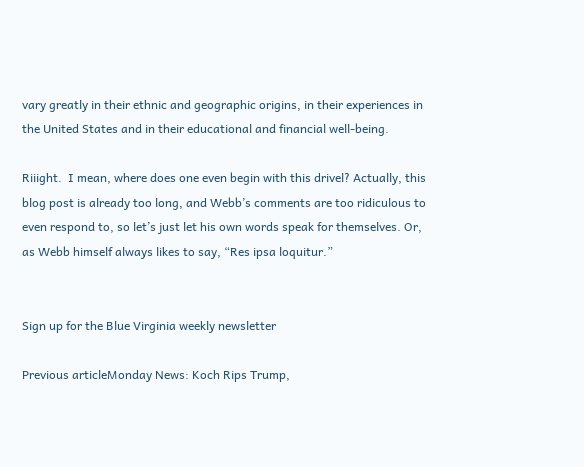vary greatly in their ethnic and geographic origins, in their experiences in the United States and in their educational and financial well-being.

Riiight.  I mean, where does one even begin with this drivel? Actually, this blog post is already too long, and Webb’s comments are too ridiculous to even respond to, so let’s just let his own words speak for themselves. Or, as Webb himself always likes to say, “Res ipsa loquitur.”


Sign up for the Blue Virginia weekly newsletter

Previous articleMonday News: Koch Rips Trump,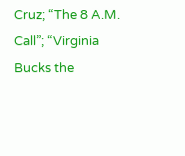Cruz; “The 8 A.M. Call”; “Virginia Bucks the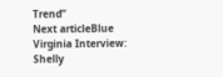Trend”
Next articleBlue Virginia Interview: Shelly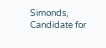Simonds, Candidate for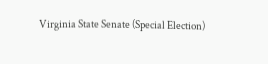Virginia State Senate (Special Election)